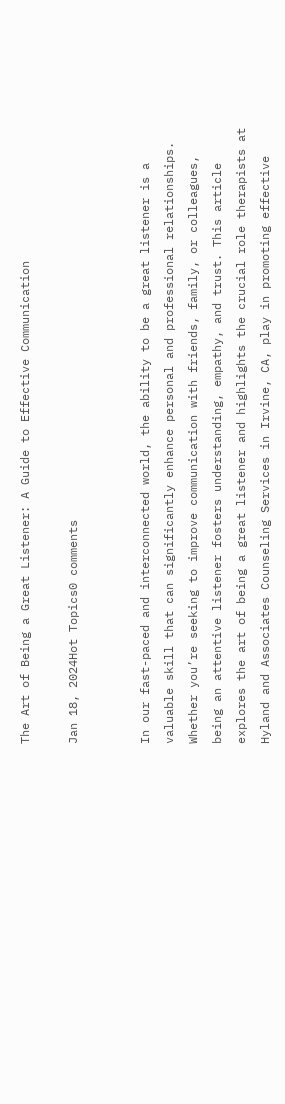The Art of Being a Great Listener: A Guide to Effective Communication

Jan 18, 2024Hot Topics0 comments


In our fast-paced and interconnected world, the ability to be a great listener is a valuable skill that can significantly enhance personal and professional relationships. Whether you’re seeking to improve communication with friends, family, or colleagues, being an attentive listener fosters understanding, empathy, and trust. This article explores the art of being a great listener and highlights the crucial role therapists at Hyland and Associates Counseling Services in Irvine, CA, play in promoting effective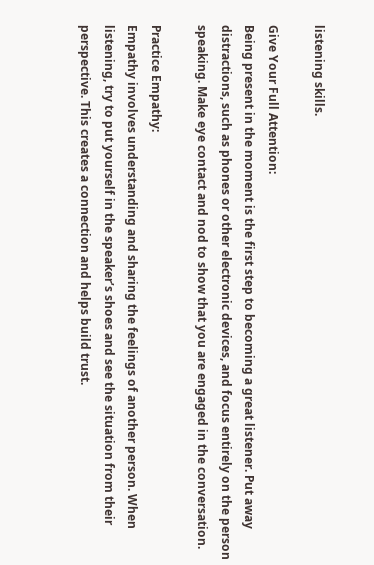listening skills.

Give Your Full Attention:
Being present in the moment is the first step to becoming a great listener. Put away distractions, such as phones or other electronic devices, and focus entirely on the person speaking. Make eye contact and nod to show that you are engaged in the conversation.

Practice Empathy:
Empathy involves understanding and sharing the feelings of another person. When listening, try to put yourself in the speaker’s shoes and see the situation from their perspective. This creates a connection and helps build trust.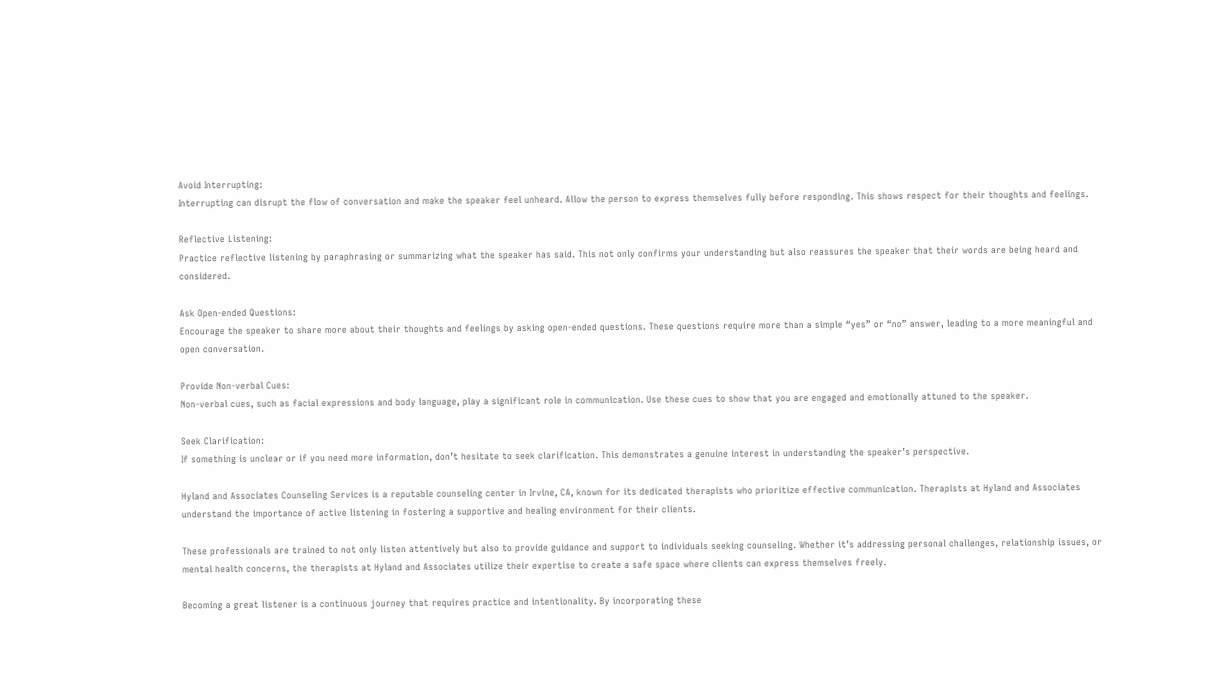Avoid Interrupting:
Interrupting can disrupt the flow of conversation and make the speaker feel unheard. Allow the person to express themselves fully before responding. This shows respect for their thoughts and feelings.

Reflective Listening:
Practice reflective listening by paraphrasing or summarizing what the speaker has said. This not only confirms your understanding but also reassures the speaker that their words are being heard and considered.

Ask Open-ended Questions:
Encourage the speaker to share more about their thoughts and feelings by asking open-ended questions. These questions require more than a simple “yes” or “no” answer, leading to a more meaningful and open conversation.

Provide Non-verbal Cues:
Non-verbal cues, such as facial expressions and body language, play a significant role in communication. Use these cues to show that you are engaged and emotionally attuned to the speaker.

Seek Clarification:
If something is unclear or if you need more information, don’t hesitate to seek clarification. This demonstrates a genuine interest in understanding the speaker’s perspective.

Hyland and Associates Counseling Services is a reputable counseling center in Irvine, CA, known for its dedicated therapists who prioritize effective communication. Therapists at Hyland and Associates understand the importance of active listening in fostering a supportive and healing environment for their clients.

These professionals are trained to not only listen attentively but also to provide guidance and support to individuals seeking counseling. Whether it’s addressing personal challenges, relationship issues, or mental health concerns, the therapists at Hyland and Associates utilize their expertise to create a safe space where clients can express themselves freely.

Becoming a great listener is a continuous journey that requires practice and intentionality. By incorporating these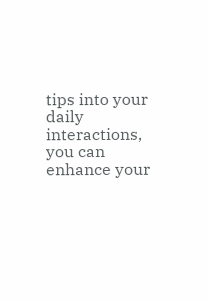tips into your daily interactions, you can enhance your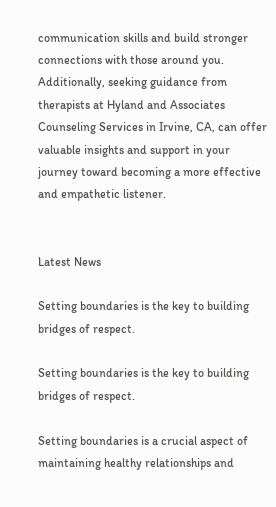communication skills and build stronger connections with those around you. Additionally, seeking guidance from therapists at Hyland and Associates Counseling Services in Irvine, CA, can offer valuable insights and support in your journey toward becoming a more effective and empathetic listener.


Latest News

Setting boundaries is the key to building bridges of respect.

Setting boundaries is the key to building bridges of respect.

Setting boundaries is a crucial aspect of maintaining healthy relationships and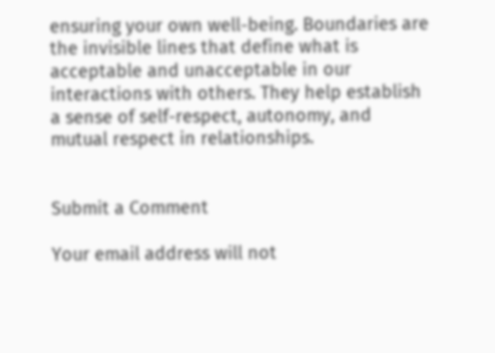ensuring your own well-being. Boundaries are the invisible lines that define what is acceptable and unacceptable in our interactions with others. They help establish a sense of self-respect, autonomy, and mutual respect in relationships.


Submit a Comment

Your email address will not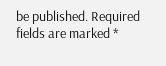be published. Required fields are marked *